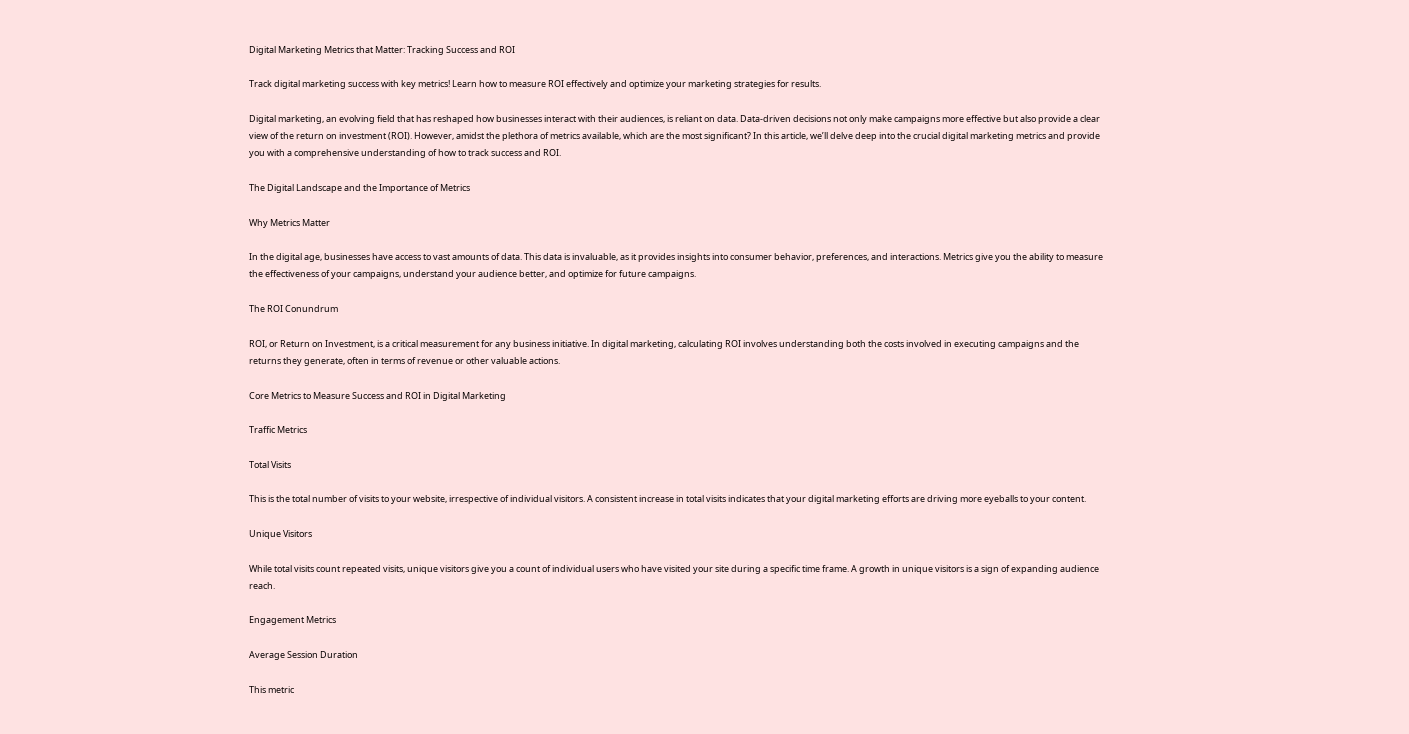Digital Marketing Metrics that Matter: Tracking Success and ROI

Track digital marketing success with key metrics! Learn how to measure ROI effectively and optimize your marketing strategies for results.

Digital marketing, an evolving field that has reshaped how businesses interact with their audiences, is reliant on data. Data-driven decisions not only make campaigns more effective but also provide a clear view of the return on investment (ROI). However, amidst the plethora of metrics available, which are the most significant? In this article, we’ll delve deep into the crucial digital marketing metrics and provide you with a comprehensive understanding of how to track success and ROI.

The Digital Landscape and the Importance of Metrics

Why Metrics Matter

In the digital age, businesses have access to vast amounts of data. This data is invaluable, as it provides insights into consumer behavior, preferences, and interactions. Metrics give you the ability to measure the effectiveness of your campaigns, understand your audience better, and optimize for future campaigns.

The ROI Conundrum

ROI, or Return on Investment, is a critical measurement for any business initiative. In digital marketing, calculating ROI involves understanding both the costs involved in executing campaigns and the returns they generate, often in terms of revenue or other valuable actions.

Core Metrics to Measure Success and ROI in Digital Marketing

Traffic Metrics

Total Visits

This is the total number of visits to your website, irrespective of individual visitors. A consistent increase in total visits indicates that your digital marketing efforts are driving more eyeballs to your content.

Unique Visitors

While total visits count repeated visits, unique visitors give you a count of individual users who have visited your site during a specific time frame. A growth in unique visitors is a sign of expanding audience reach.

Engagement Metrics

Average Session Duration

This metric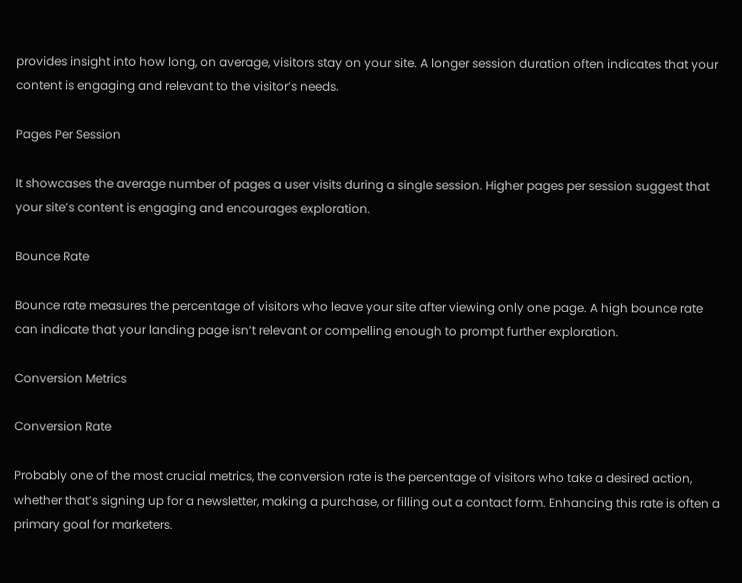provides insight into how long, on average, visitors stay on your site. A longer session duration often indicates that your content is engaging and relevant to the visitor’s needs.

Pages Per Session

It showcases the average number of pages a user visits during a single session. Higher pages per session suggest that your site’s content is engaging and encourages exploration.

Bounce Rate

Bounce rate measures the percentage of visitors who leave your site after viewing only one page. A high bounce rate can indicate that your landing page isn’t relevant or compelling enough to prompt further exploration.

Conversion Metrics

Conversion Rate

Probably one of the most crucial metrics, the conversion rate is the percentage of visitors who take a desired action, whether that’s signing up for a newsletter, making a purchase, or filling out a contact form. Enhancing this rate is often a primary goal for marketers.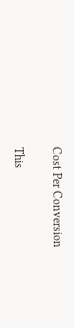Cost Per Conversion

This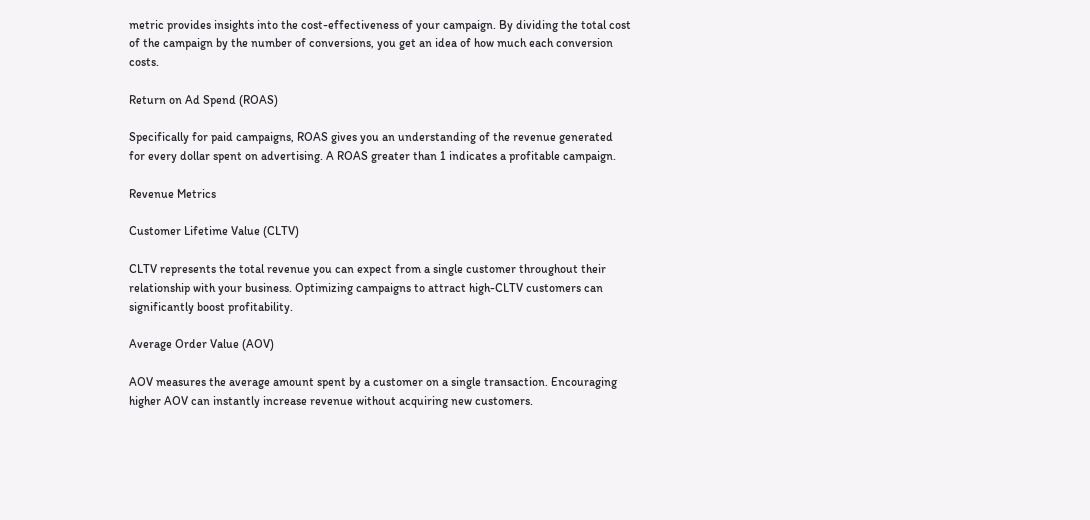metric provides insights into the cost-effectiveness of your campaign. By dividing the total cost of the campaign by the number of conversions, you get an idea of how much each conversion costs.

Return on Ad Spend (ROAS)

Specifically for paid campaigns, ROAS gives you an understanding of the revenue generated for every dollar spent on advertising. A ROAS greater than 1 indicates a profitable campaign.

Revenue Metrics

Customer Lifetime Value (CLTV)

CLTV represents the total revenue you can expect from a single customer throughout their relationship with your business. Optimizing campaigns to attract high-CLTV customers can significantly boost profitability.

Average Order Value (AOV)

AOV measures the average amount spent by a customer on a single transaction. Encouraging higher AOV can instantly increase revenue without acquiring new customers.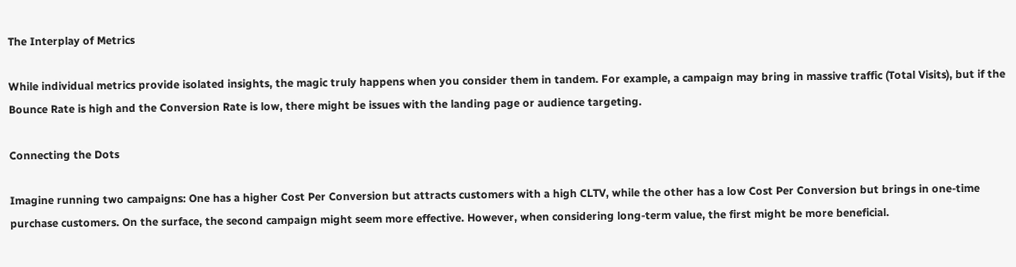The Interplay of Metrics

While individual metrics provide isolated insights, the magic truly happens when you consider them in tandem. For example, a campaign may bring in massive traffic (Total Visits), but if the Bounce Rate is high and the Conversion Rate is low, there might be issues with the landing page or audience targeting.

Connecting the Dots

Imagine running two campaigns: One has a higher Cost Per Conversion but attracts customers with a high CLTV, while the other has a low Cost Per Conversion but brings in one-time purchase customers. On the surface, the second campaign might seem more effective. However, when considering long-term value, the first might be more beneficial.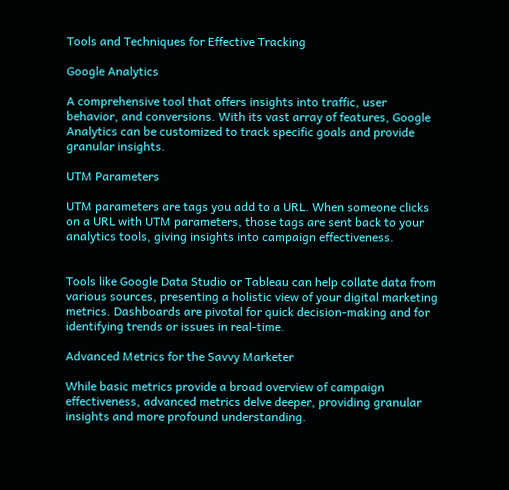Tools and Techniques for Effective Tracking

Google Analytics

A comprehensive tool that offers insights into traffic, user behavior, and conversions. With its vast array of features, Google Analytics can be customized to track specific goals and provide granular insights.

UTM Parameters

UTM parameters are tags you add to a URL. When someone clicks on a URL with UTM parameters, those tags are sent back to your analytics tools, giving insights into campaign effectiveness.


Tools like Google Data Studio or Tableau can help collate data from various sources, presenting a holistic view of your digital marketing metrics. Dashboards are pivotal for quick decision-making and for identifying trends or issues in real-time.

Advanced Metrics for the Savvy Marketer

While basic metrics provide a broad overview of campaign effectiveness, advanced metrics delve deeper, providing granular insights and more profound understanding.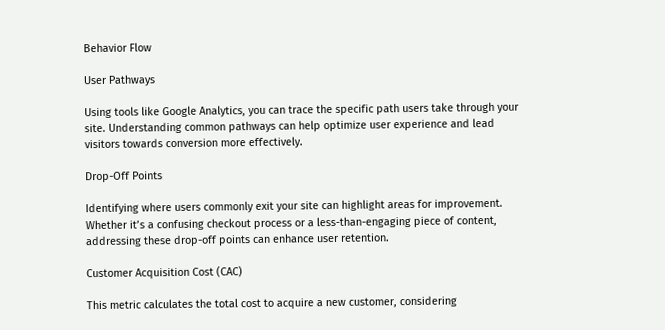Behavior Flow

User Pathways

Using tools like Google Analytics, you can trace the specific path users take through your site. Understanding common pathways can help optimize user experience and lead visitors towards conversion more effectively.

Drop-Off Points

Identifying where users commonly exit your site can highlight areas for improvement. Whether it’s a confusing checkout process or a less-than-engaging piece of content, addressing these drop-off points can enhance user retention.

Customer Acquisition Cost (CAC)

This metric calculates the total cost to acquire a new customer, considering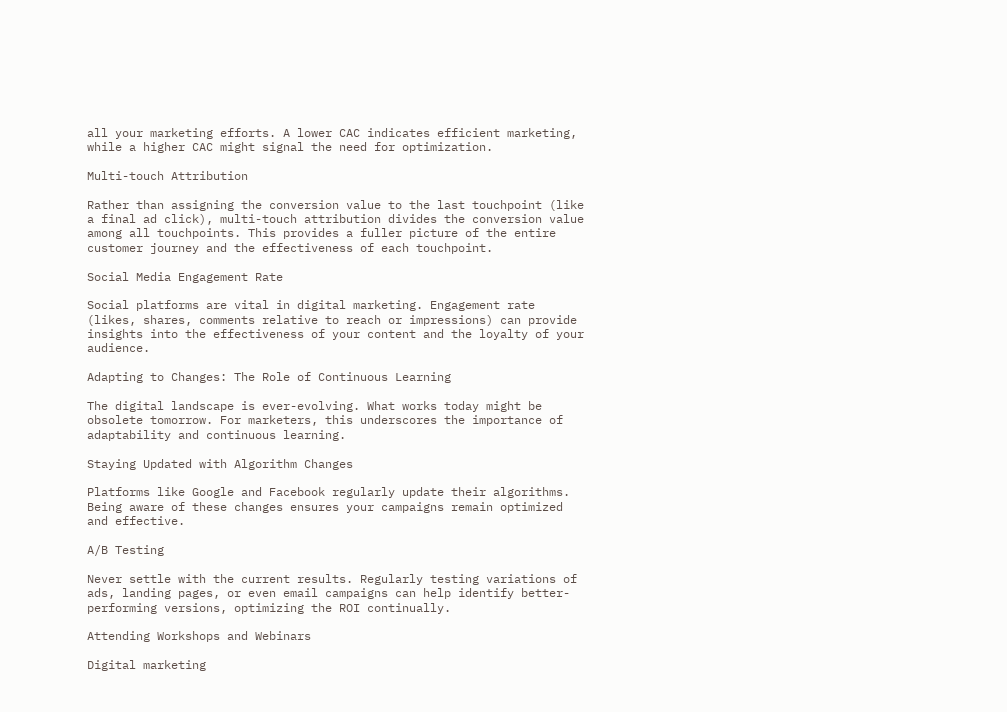all your marketing efforts. A lower CAC indicates efficient marketing, while a higher CAC might signal the need for optimization.

Multi-touch Attribution

Rather than assigning the conversion value to the last touchpoint (like a final ad click), multi-touch attribution divides the conversion value among all touchpoints. This provides a fuller picture of the entire customer journey and the effectiveness of each touchpoint.

Social Media Engagement Rate

Social platforms are vital in digital marketing. Engagement rate (likes, shares, comments relative to reach or impressions) can provide insights into the effectiveness of your content and the loyalty of your audience.

Adapting to Changes: The Role of Continuous Learning

The digital landscape is ever-evolving. What works today might be obsolete tomorrow. For marketers, this underscores the importance of adaptability and continuous learning.

Staying Updated with Algorithm Changes

Platforms like Google and Facebook regularly update their algorithms. Being aware of these changes ensures your campaigns remain optimized and effective.

A/B Testing

Never settle with the current results. Regularly testing variations of ads, landing pages, or even email campaigns can help identify better-performing versions, optimizing the ROI continually.

Attending Workshops and Webinars

Digital marketing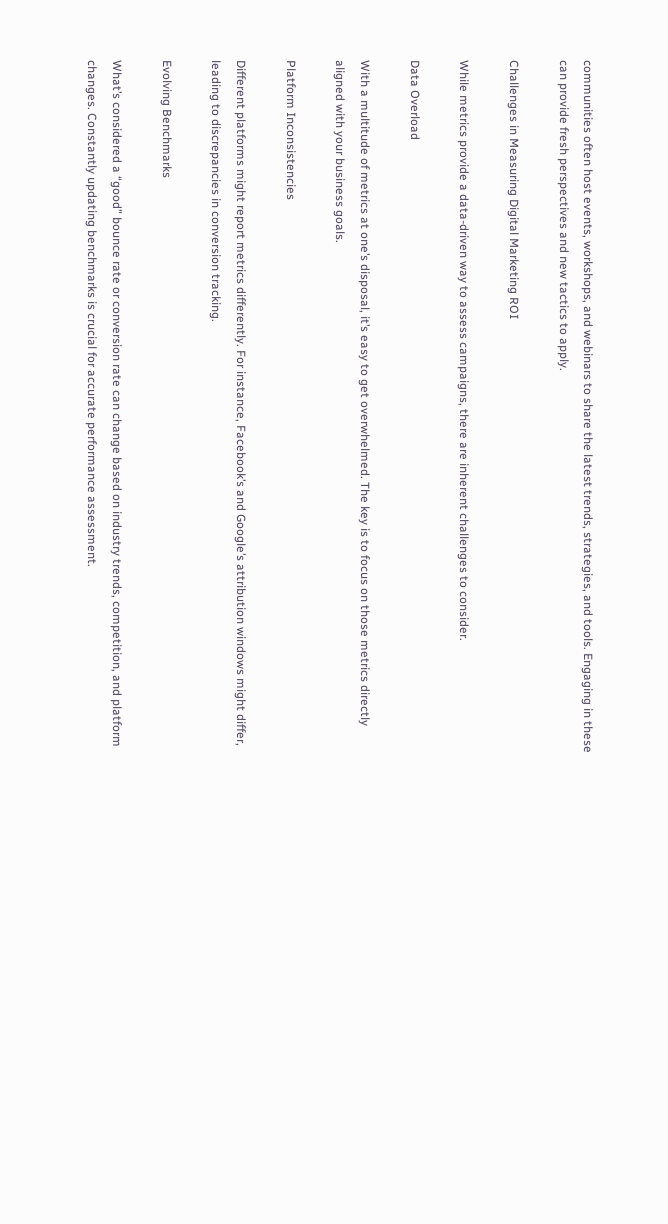communities often host events, workshops, and webinars to share the latest trends, strategies, and tools. Engaging in these can provide fresh perspectives and new tactics to apply.

Challenges in Measuring Digital Marketing ROI

While metrics provide a data-driven way to assess campaigns, there are inherent challenges to consider.

Data Overload

With a multitude of metrics at one’s disposal, it’s easy to get overwhelmed. The key is to focus on those metrics directly aligned with your business goals.

Platform Inconsistencies

Different platforms might report metrics differently. For instance, Facebook’s and Google’s attribution windows might differ, leading to discrepancies in conversion tracking.

Evolving Benchmarks

What’s considered a “good” bounce rate or conversion rate can change based on industry trends, competition, and platform changes. Constantly updating benchmarks is crucial for accurate performance assessment.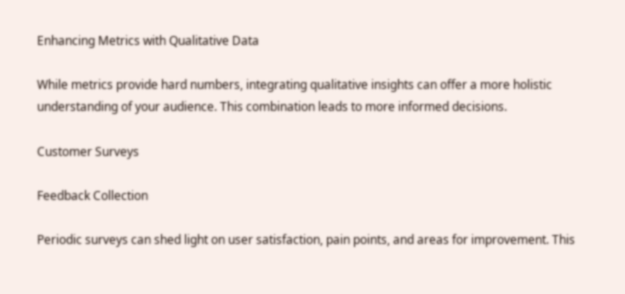Enhancing Metrics with Qualitative Data

While metrics provide hard numbers, integrating qualitative insights can offer a more holistic understanding of your audience. This combination leads to more informed decisions.

Customer Surveys

Feedback Collection

Periodic surveys can shed light on user satisfaction, pain points, and areas for improvement. This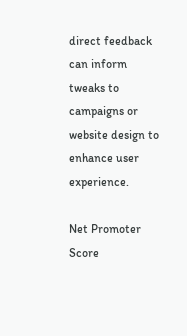direct feedback can inform tweaks to campaigns or website design to enhance user experience.

Net Promoter Score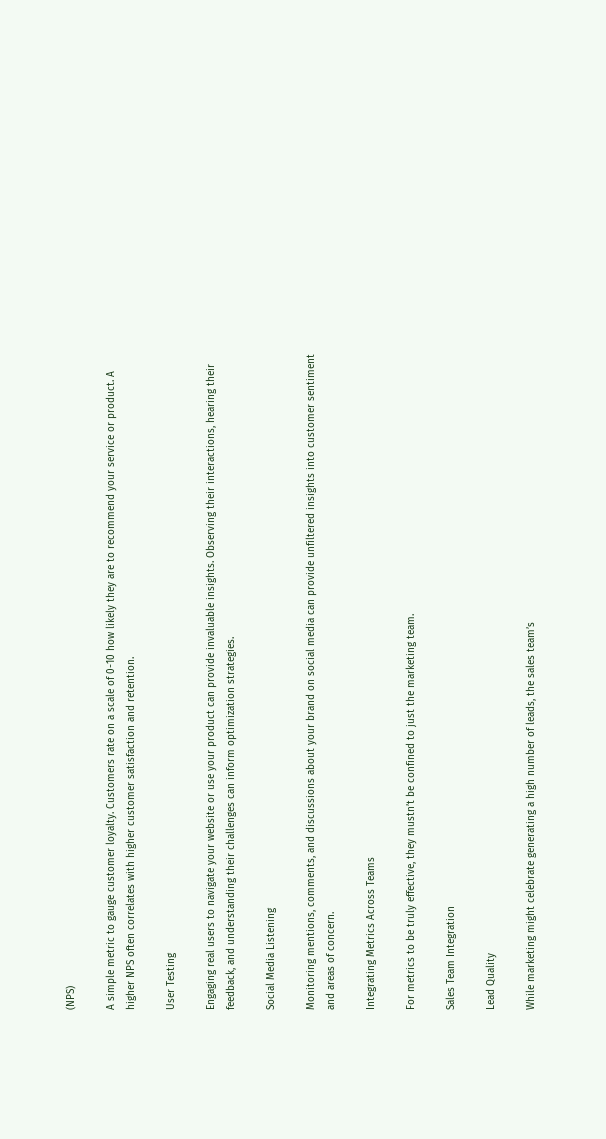(NPS)

A simple metric to gauge customer loyalty. Customers rate on a scale of 0-10 how likely they are to recommend your service or product. A higher NPS often correlates with higher customer satisfaction and retention.

User Testing

Engaging real users to navigate your website or use your product can provide invaluable insights. Observing their interactions, hearing their feedback, and understanding their challenges can inform optimization strategies.

Social Media Listening

Monitoring mentions, comments, and discussions about your brand on social media can provide unfiltered insights into customer sentiment and areas of concern.

Integrating Metrics Across Teams

For metrics to be truly effective, they mustn’t be confined to just the marketing team.

Sales Team Integration

Lead Quality

While marketing might celebrate generating a high number of leads, the sales team’s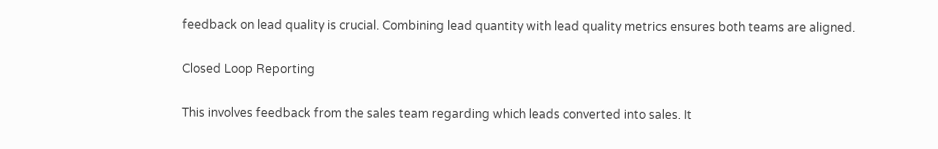feedback on lead quality is crucial. Combining lead quantity with lead quality metrics ensures both teams are aligned.

Closed Loop Reporting

This involves feedback from the sales team regarding which leads converted into sales. It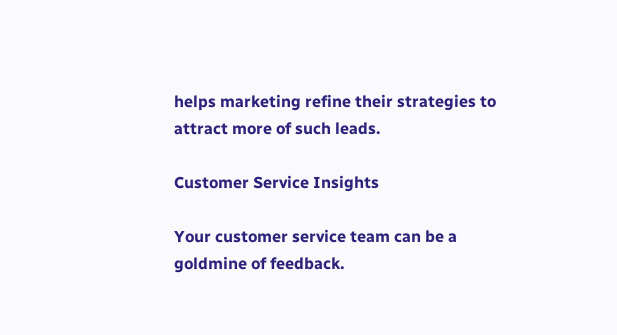helps marketing refine their strategies to attract more of such leads.

Customer Service Insights

Your customer service team can be a goldmine of feedback.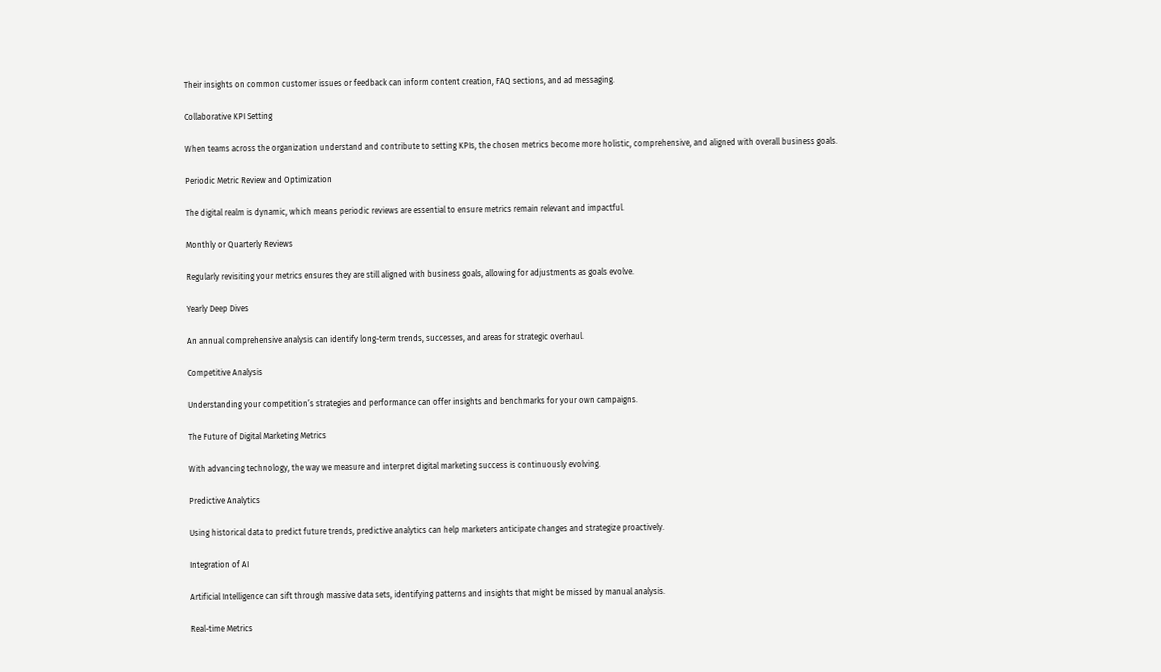Their insights on common customer issues or feedback can inform content creation, FAQ sections, and ad messaging.

Collaborative KPI Setting

When teams across the organization understand and contribute to setting KPIs, the chosen metrics become more holistic, comprehensive, and aligned with overall business goals.

Periodic Metric Review and Optimization

The digital realm is dynamic, which means periodic reviews are essential to ensure metrics remain relevant and impactful.

Monthly or Quarterly Reviews

Regularly revisiting your metrics ensures they are still aligned with business goals, allowing for adjustments as goals evolve.

Yearly Deep Dives

An annual comprehensive analysis can identify long-term trends, successes, and areas for strategic overhaul.

Competitive Analysis

Understanding your competition’s strategies and performance can offer insights and benchmarks for your own campaigns.

The Future of Digital Marketing Metrics

With advancing technology, the way we measure and interpret digital marketing success is continuously evolving.

Predictive Analytics

Using historical data to predict future trends, predictive analytics can help marketers anticipate changes and strategize proactively.

Integration of AI

Artificial Intelligence can sift through massive data sets, identifying patterns and insights that might be missed by manual analysis.

Real-time Metrics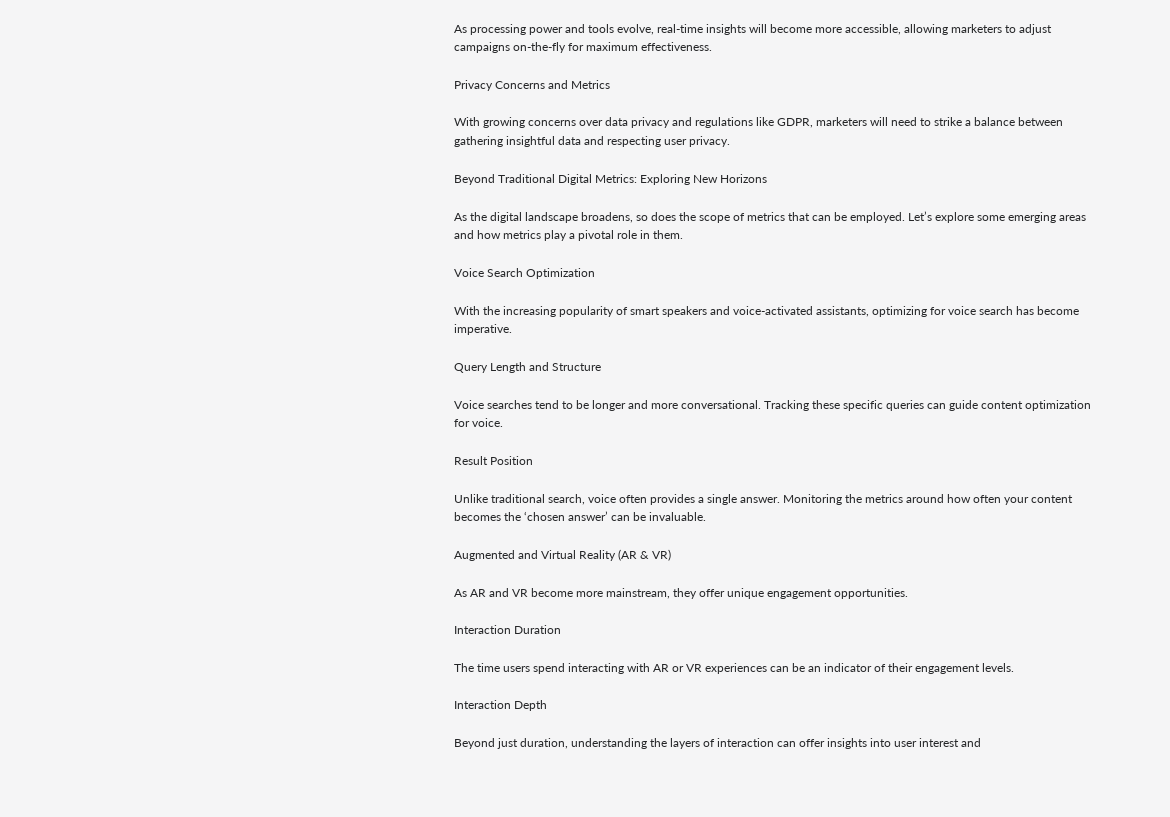As processing power and tools evolve, real-time insights will become more accessible, allowing marketers to adjust campaigns on-the-fly for maximum effectiveness.

Privacy Concerns and Metrics

With growing concerns over data privacy and regulations like GDPR, marketers will need to strike a balance between gathering insightful data and respecting user privacy.

Beyond Traditional Digital Metrics: Exploring New Horizons

As the digital landscape broadens, so does the scope of metrics that can be employed. Let’s explore some emerging areas and how metrics play a pivotal role in them.

Voice Search Optimization

With the increasing popularity of smart speakers and voice-activated assistants, optimizing for voice search has become imperative.

Query Length and Structure

Voice searches tend to be longer and more conversational. Tracking these specific queries can guide content optimization for voice.

Result Position

Unlike traditional search, voice often provides a single answer. Monitoring the metrics around how often your content becomes the ‘chosen answer’ can be invaluable.

Augmented and Virtual Reality (AR & VR)

As AR and VR become more mainstream, they offer unique engagement opportunities.

Interaction Duration

The time users spend interacting with AR or VR experiences can be an indicator of their engagement levels.

Interaction Depth

Beyond just duration, understanding the layers of interaction can offer insights into user interest and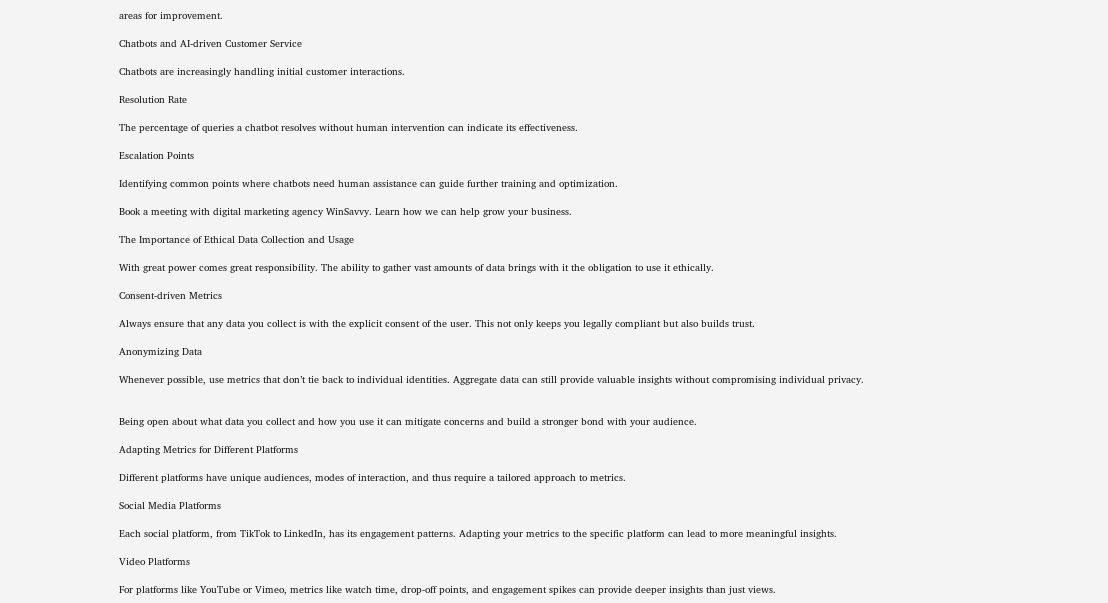areas for improvement.

Chatbots and AI-driven Customer Service

Chatbots are increasingly handling initial customer interactions.

Resolution Rate

The percentage of queries a chatbot resolves without human intervention can indicate its effectiveness.

Escalation Points

Identifying common points where chatbots need human assistance can guide further training and optimization.

Book a meeting with digital marketing agency WinSavvy. Learn how we can help grow your business.

The Importance of Ethical Data Collection and Usage

With great power comes great responsibility. The ability to gather vast amounts of data brings with it the obligation to use it ethically.

Consent-driven Metrics

Always ensure that any data you collect is with the explicit consent of the user. This not only keeps you legally compliant but also builds trust.

Anonymizing Data

Whenever possible, use metrics that don’t tie back to individual identities. Aggregate data can still provide valuable insights without compromising individual privacy.


Being open about what data you collect and how you use it can mitigate concerns and build a stronger bond with your audience.

Adapting Metrics for Different Platforms

Different platforms have unique audiences, modes of interaction, and thus require a tailored approach to metrics.

Social Media Platforms

Each social platform, from TikTok to LinkedIn, has its engagement patterns. Adapting your metrics to the specific platform can lead to more meaningful insights.

Video Platforms

For platforms like YouTube or Vimeo, metrics like watch time, drop-off points, and engagement spikes can provide deeper insights than just views.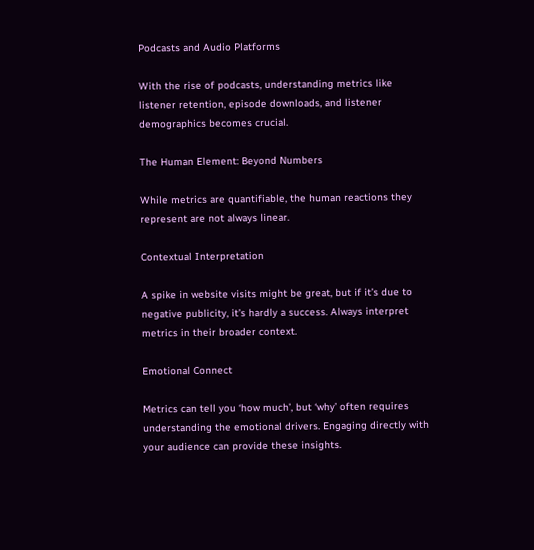Podcasts and Audio Platforms

With the rise of podcasts, understanding metrics like listener retention, episode downloads, and listener demographics becomes crucial.

The Human Element: Beyond Numbers

While metrics are quantifiable, the human reactions they represent are not always linear.

Contextual Interpretation

A spike in website visits might be great, but if it’s due to negative publicity, it’s hardly a success. Always interpret metrics in their broader context.

Emotional Connect

Metrics can tell you ‘how much’, but ‘why’ often requires understanding the emotional drivers. Engaging directly with your audience can provide these insights.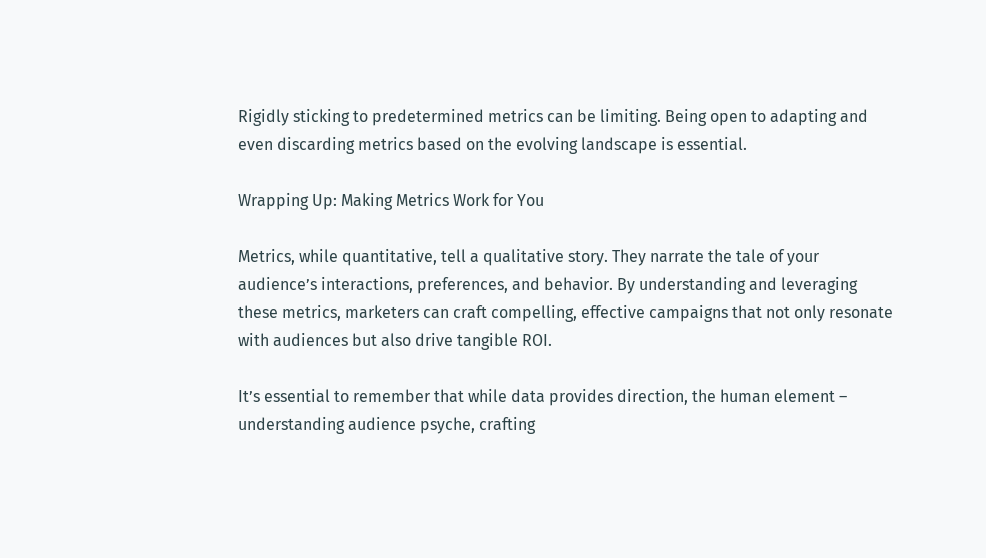Rigidly sticking to predetermined metrics can be limiting. Being open to adapting and even discarding metrics based on the evolving landscape is essential.

Wrapping Up: Making Metrics Work for You

Metrics, while quantitative, tell a qualitative story. They narrate the tale of your audience’s interactions, preferences, and behavior. By understanding and leveraging these metrics, marketers can craft compelling, effective campaigns that not only resonate with audiences but also drive tangible ROI.

It’s essential to remember that while data provides direction, the human element – understanding audience psyche, crafting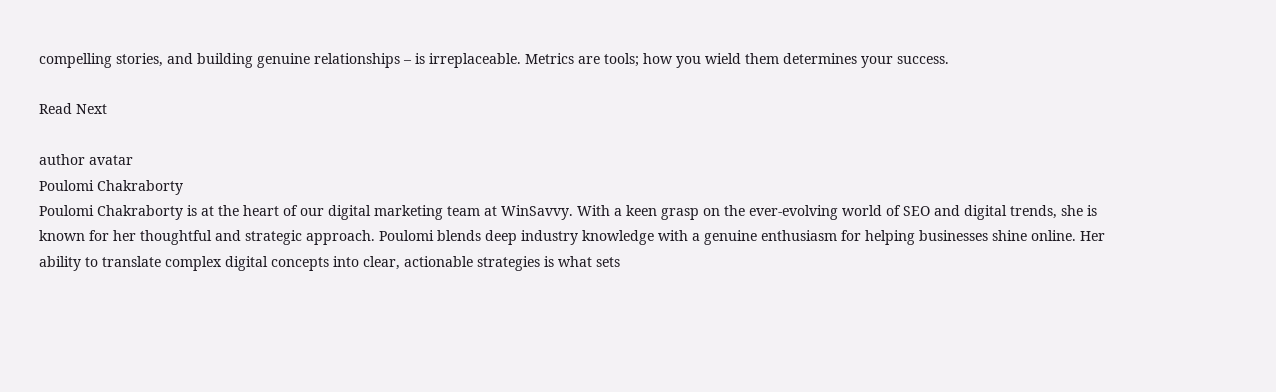compelling stories, and building genuine relationships – is irreplaceable. Metrics are tools; how you wield them determines your success.

Read Next

author avatar
Poulomi Chakraborty
Poulomi Chakraborty is at the heart of our digital marketing team at WinSavvy. With a keen grasp on the ever-evolving world of SEO and digital trends, she is known for her thoughtful and strategic approach. Poulomi blends deep industry knowledge with a genuine enthusiasm for helping businesses shine online. Her ability to translate complex digital concepts into clear, actionable strategies is what sets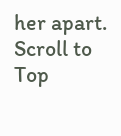her apart.
Scroll to Top